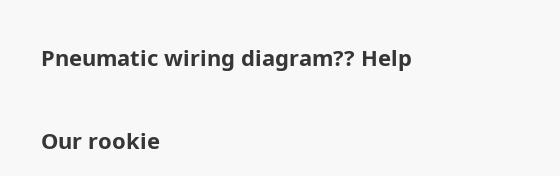Pneumatic wiring diagram?? Help

Our rookie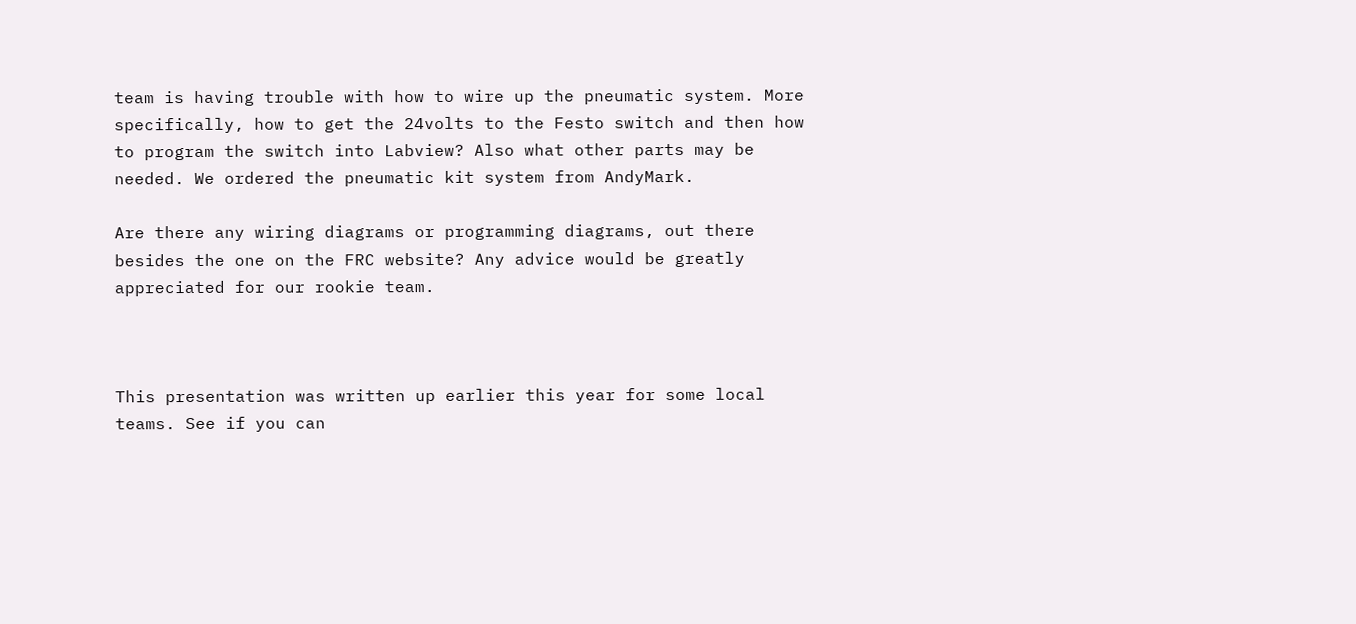team is having trouble with how to wire up the pneumatic system. More specifically, how to get the 24volts to the Festo switch and then how to program the switch into Labview? Also what other parts may be needed. We ordered the pneumatic kit system from AndyMark.

Are there any wiring diagrams or programming diagrams, out there besides the one on the FRC website? Any advice would be greatly appreciated for our rookie team.



This presentation was written up earlier this year for some local teams. See if you can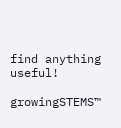find anything useful!

growingSTEMS™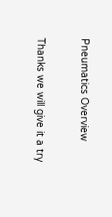Pneumatics Overview

Thanks we will give it a try